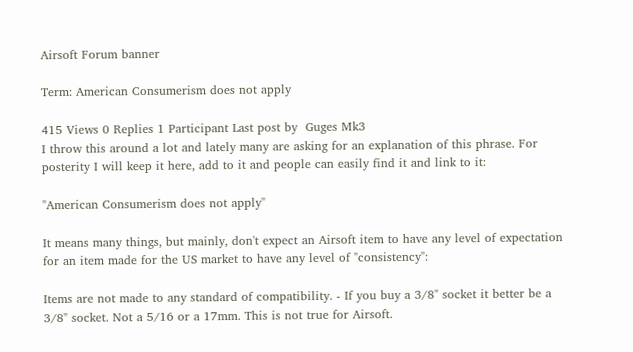Airsoft Forum banner

Term: American Consumerism does not apply

415 Views 0 Replies 1 Participant Last post by  Guges Mk3
I throw this around a lot and lately many are asking for an explanation of this phrase. For posterity I will keep it here, add to it and people can easily find it and link to it:

"American Consumerism does not apply"

It means many things, but mainly, don't expect an Airsoft item to have any level of expectation for an item made for the US market to have any level of "consistency":

Items are not made to any standard of compatibility. - If you buy a 3/8" socket it better be a 3/8" socket. Not a 5/16 or a 17mm. This is not true for Airsoft.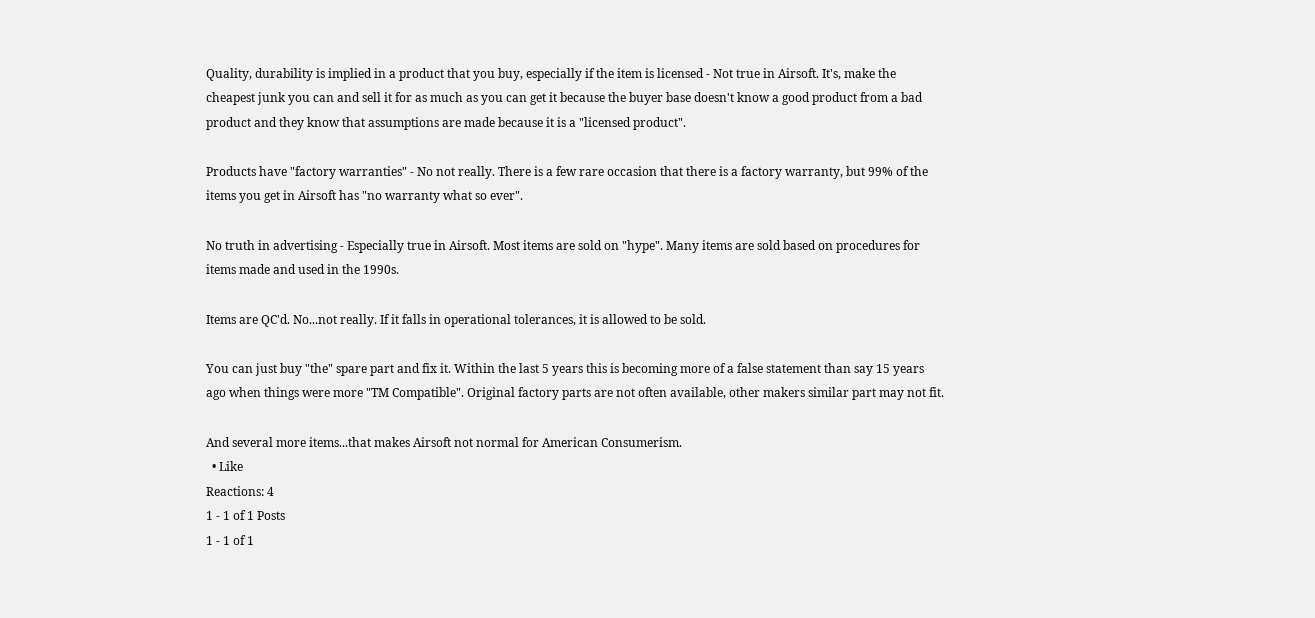Quality, durability is implied in a product that you buy, especially if the item is licensed - Not true in Airsoft. It's, make the cheapest junk you can and sell it for as much as you can get it because the buyer base doesn't know a good product from a bad product and they know that assumptions are made because it is a "licensed product".

Products have "factory warranties" - No not really. There is a few rare occasion that there is a factory warranty, but 99% of the items you get in Airsoft has "no warranty what so ever".

No truth in advertising - Especially true in Airsoft. Most items are sold on "hype". Many items are sold based on procedures for items made and used in the 1990s.

Items are QC'd. No...not really. If it falls in operational tolerances, it is allowed to be sold.

You can just buy "the" spare part and fix it. Within the last 5 years this is becoming more of a false statement than say 15 years ago when things were more "TM Compatible". Original factory parts are not often available, other makers similar part may not fit.

And several more items...that makes Airsoft not normal for American Consumerism.
  • Like
Reactions: 4
1 - 1 of 1 Posts
1 - 1 of 1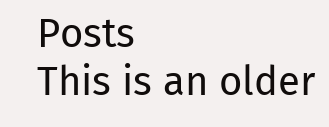Posts
This is an older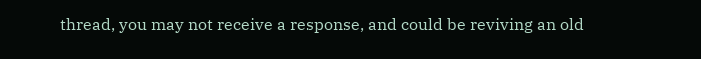thread, you may not receive a response, and could be reviving an old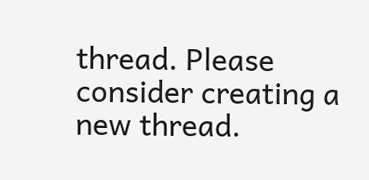thread. Please consider creating a new thread.